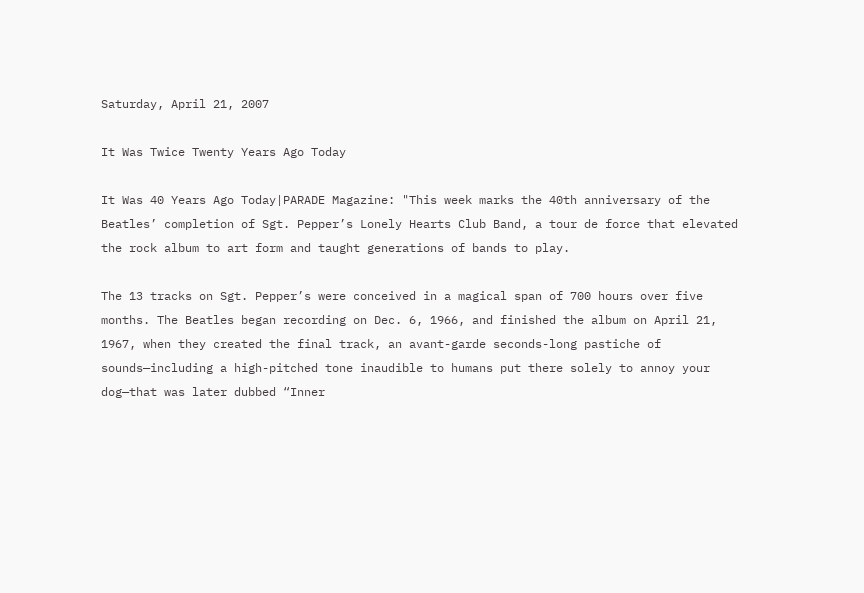Saturday, April 21, 2007

It Was Twice Twenty Years Ago Today

It Was 40 Years Ago Today|PARADE Magazine: "This week marks the 40th anniversary of the Beatles’ completion of Sgt. Pepper’s Lonely Hearts Club Band, a tour de force that elevated the rock album to art form and taught generations of bands to play.

The 13 tracks on Sgt. Pepper’s were conceived in a magical span of 700 hours over five months. The Beatles began recording on Dec. 6, 1966, and finished the album on April 21, 1967, when they created the final track, an avant-garde seconds-long pastiche of sounds—including a high-pitched tone inaudible to humans put there solely to annoy your dog—that was later dubbed “Inner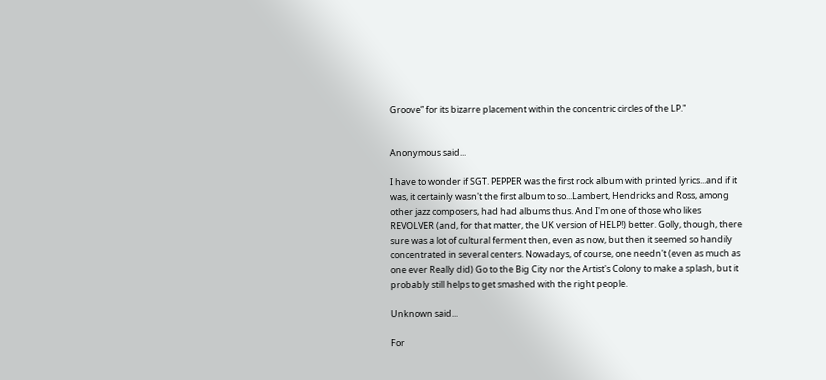Groove” for its bizarre placement within the concentric circles of the LP."


Anonymous said...

I have to wonder if SGT. PEPPER was the first rock album with printed lyrics...and if it was, it certainly wasn't the first album to so...Lambert, Hendricks and Ross, among other jazz composers, had had albums thus. And I'm one of those who likes REVOLVER (and, for that matter, the UK version of HELP!) better. Golly, though, there sure was a lot of cultural ferment then, even as now, but then it seemed so handily concentrated in several centers. Nowadays, of course, one needn't (even as much as one ever Really did) Go to the Big City nor the Artist's Colony to make a splash, but it probably still helps to get smashed with the right people.

Unknown said...

For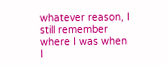whatever reason, I still remember where I was when I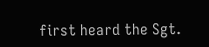first heard the Sgt.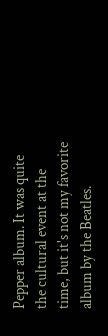Pepper album. It was quite the cultural event at the time, but it's not my favorite album by the Beatles.